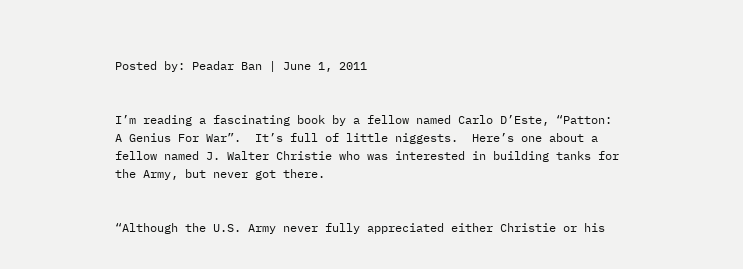Posted by: Peadar Ban | June 1, 2011


I’m reading a fascinating book by a fellow named Carlo D’Este, “Patton: A Genius For War”.  It’s full of little niggests.  Here’s one about a fellow named J. Walter Christie who was interested in building tanks for the Army, but never got there.


“Although the U.S. Army never fully appreciated either Christie or his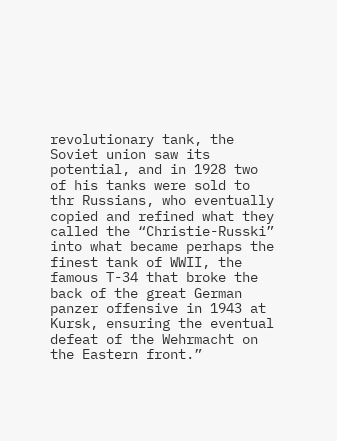revolutionary tank, the Soviet union saw its potential, and in 1928 two of his tanks were sold to thr Russians, who eventually copied and refined what they called the “Christie-Russki” into what became perhaps the finest tank of WWII, the famous T-34 that broke the back of the great German panzer offensive in 1943 at Kursk, ensuring the eventual defeat of the Wehrmacht on the Eastern front.”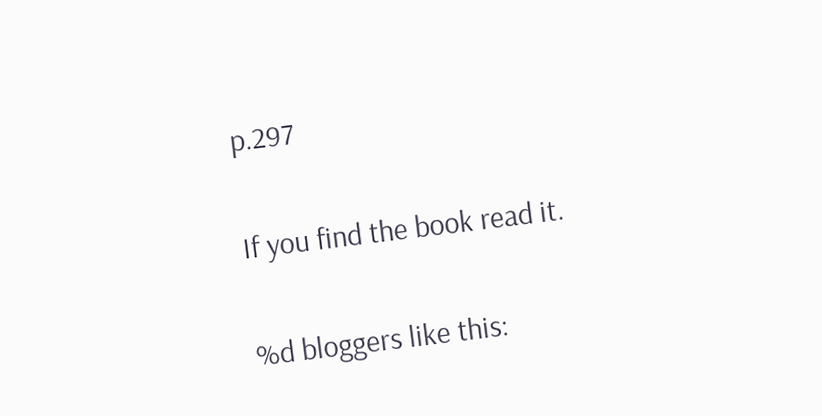p.297


If you find the book read it.


%d bloggers like this: